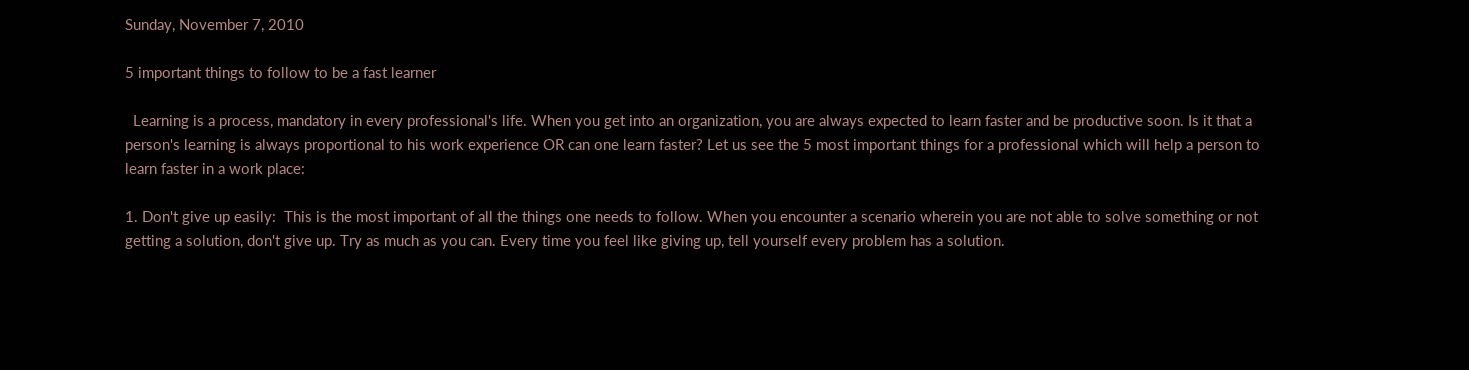Sunday, November 7, 2010

5 important things to follow to be a fast learner

  Learning is a process, mandatory in every professional's life. When you get into an organization, you are always expected to learn faster and be productive soon. Is it that a person's learning is always proportional to his work experience OR can one learn faster? Let us see the 5 most important things for a professional which will help a person to learn faster in a work place:

1. Don't give up easily:  This is the most important of all the things one needs to follow. When you encounter a scenario wherein you are not able to solve something or not getting a solution, don't give up. Try as much as you can. Every time you feel like giving up, tell yourself every problem has a solution.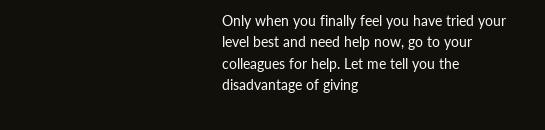Only when you finally feel you have tried your level best and need help now, go to your colleagues for help. Let me tell you the disadvantage of giving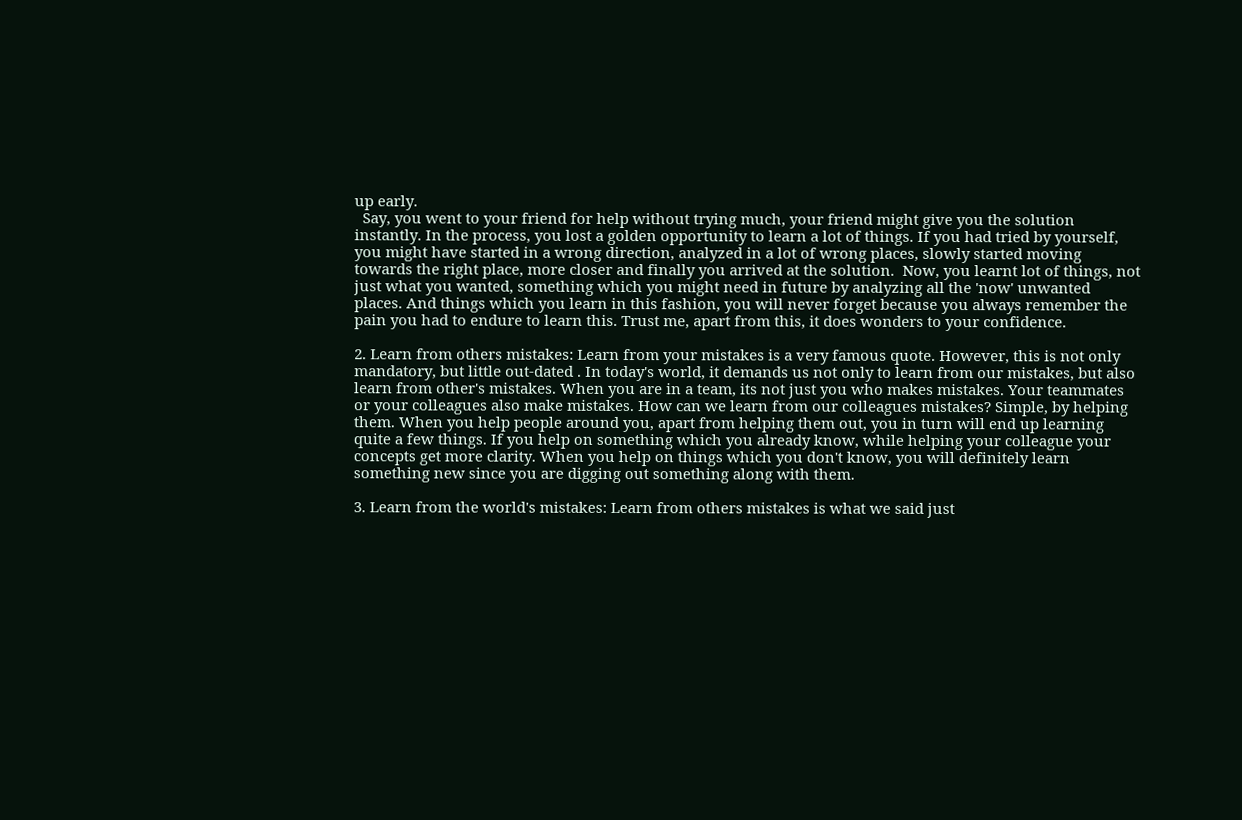up early.
  Say, you went to your friend for help without trying much, your friend might give you the solution instantly. In the process, you lost a golden opportunity to learn a lot of things. If you had tried by yourself, you might have started in a wrong direction, analyzed in a lot of wrong places, slowly started moving towards the right place, more closer and finally you arrived at the solution.  Now, you learnt lot of things, not just what you wanted, something which you might need in future by analyzing all the 'now' unwanted places. And things which you learn in this fashion, you will never forget because you always remember the pain you had to endure to learn this. Trust me, apart from this, it does wonders to your confidence.

2. Learn from others mistakes: Learn from your mistakes is a very famous quote. However, this is not only mandatory, but little out-dated . In today's world, it demands us not only to learn from our mistakes, but also learn from other's mistakes. When you are in a team, its not just you who makes mistakes. Your teammates or your colleagues also make mistakes. How can we learn from our colleagues mistakes? Simple, by helping them. When you help people around you, apart from helping them out, you in turn will end up learning quite a few things. If you help on something which you already know, while helping your colleague your concepts get more clarity. When you help on things which you don't know, you will definitely learn something new since you are digging out something along with them.

3. Learn from the world's mistakes: Learn from others mistakes is what we said just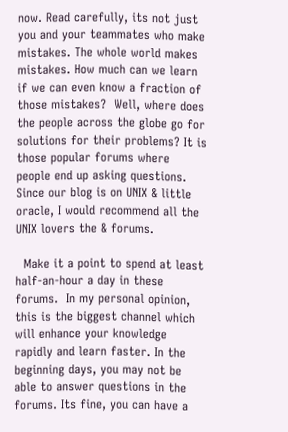now. Read carefully, its not just you and your teammates who make mistakes. The whole world makes mistakes. How much can we learn if we can even know a fraction of those mistakes?  Well, where does the people across the globe go for solutions for their problems? It is those popular forums where people end up asking questions. Since our blog is on UNIX & little oracle, I would recommend all the UNIX lovers the & forums.

  Make it a point to spend at least half-an-hour a day in these forums.  In my personal opinion, this is the biggest channel which will enhance your knowledge rapidly and learn faster. In the beginning days, you may not be able to answer questions in the forums. Its fine, you can have a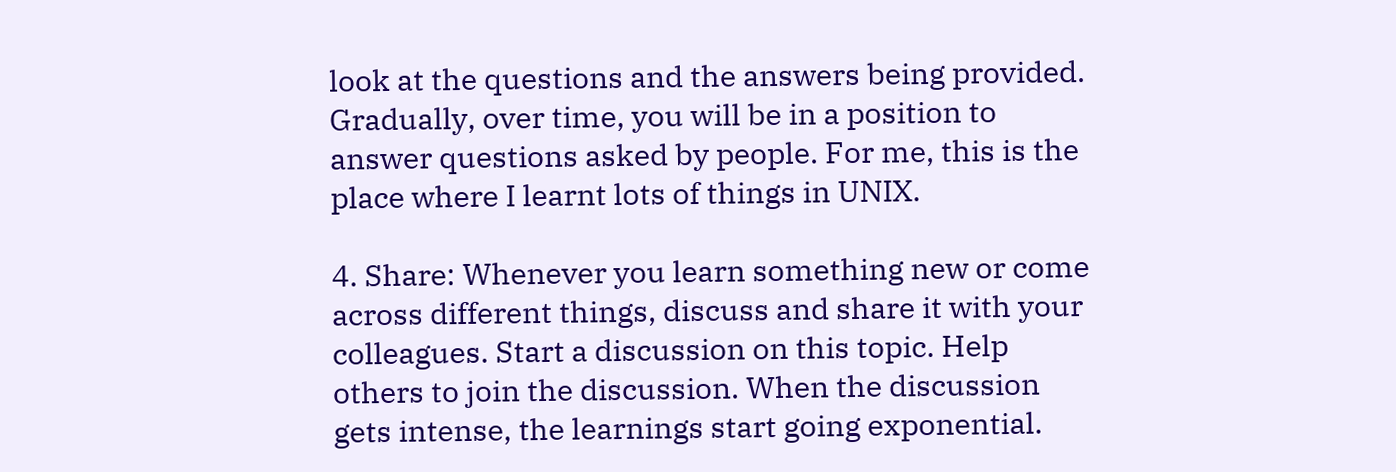look at the questions and the answers being provided. Gradually, over time, you will be in a position to answer questions asked by people. For me, this is the place where I learnt lots of things in UNIX.

4. Share: Whenever you learn something new or come across different things, discuss and share it with your colleagues. Start a discussion on this topic. Help others to join the discussion. When the discussion gets intense, the learnings start going exponential.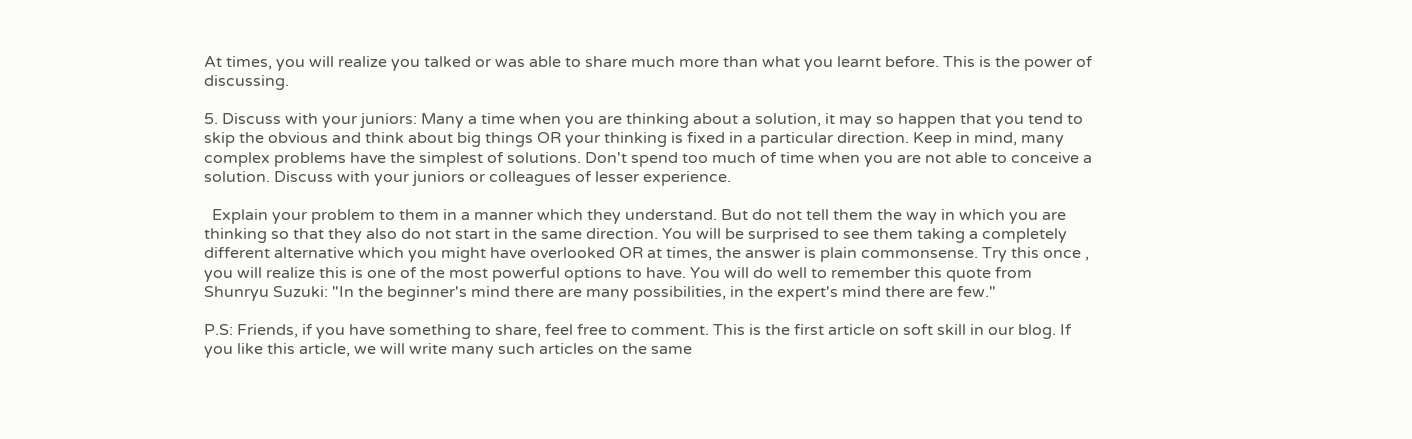At times, you will realize you talked or was able to share much more than what you learnt before. This is the power of discussing.

5. Discuss with your juniors: Many a time when you are thinking about a solution, it may so happen that you tend to skip the obvious and think about big things OR your thinking is fixed in a particular direction. Keep in mind, many complex problems have the simplest of solutions. Don't spend too much of time when you are not able to conceive a solution. Discuss with your juniors or colleagues of lesser experience.

  Explain your problem to them in a manner which they understand. But do not tell them the way in which you are thinking so that they also do not start in the same direction. You will be surprised to see them taking a completely different alternative which you might have overlooked OR at times, the answer is plain commonsense. Try this once , you will realize this is one of the most powerful options to have. You will do well to remember this quote from Shunryu Suzuki: "In the beginner's mind there are many possibilities, in the expert's mind there are few."

P.S: Friends, if you have something to share, feel free to comment. This is the first article on soft skill in our blog. If you like this article, we will write many such articles on the same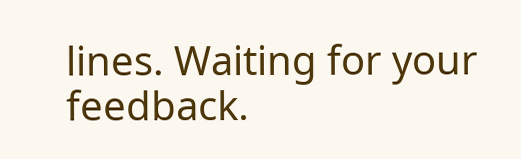lines. Waiting for your feedback.